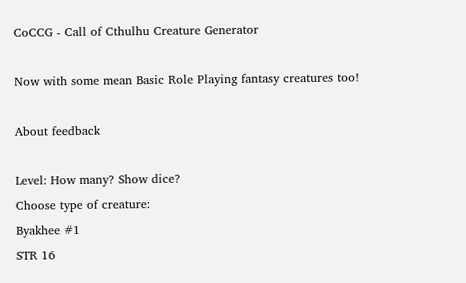CoCCG - Call of Cthulhu Creature Generator

Now with some mean Basic Role Playing fantasy creatures too!

About feedback

Level: How many? Show dice?
Choose type of creature:
Byakhee #1
STR 16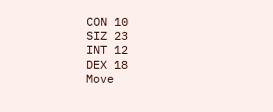CON 10
SIZ 23
INT 12
DEX 18
Move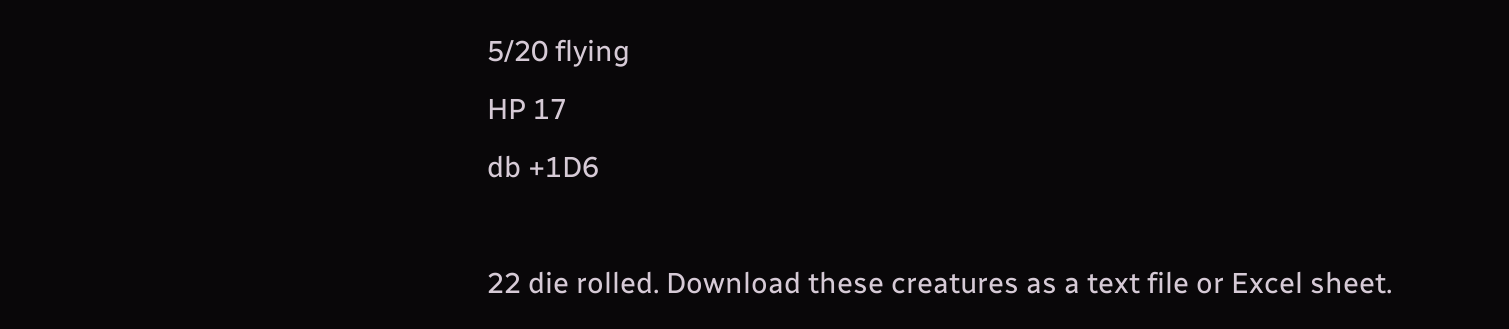5/20 flying
HP 17
db +1D6

22 die rolled. Download these creatures as a text file or Excel sheet.